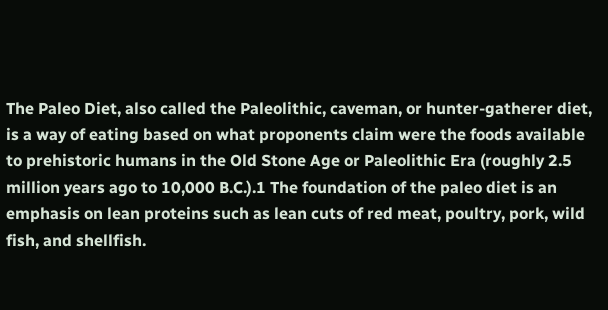The Paleo Diet, also called the Paleolithic, caveman, or hunter-gatherer diet, is a way of eating based on what proponents claim were the foods available to prehistoric humans in the Old Stone Age or Paleolithic Era (roughly 2.5 million years ago to 10,000 B.C.).1 The foundation of the paleo diet is an emphasis on lean proteins such as lean cuts of red meat, poultry, pork, wild fish, and shellfish.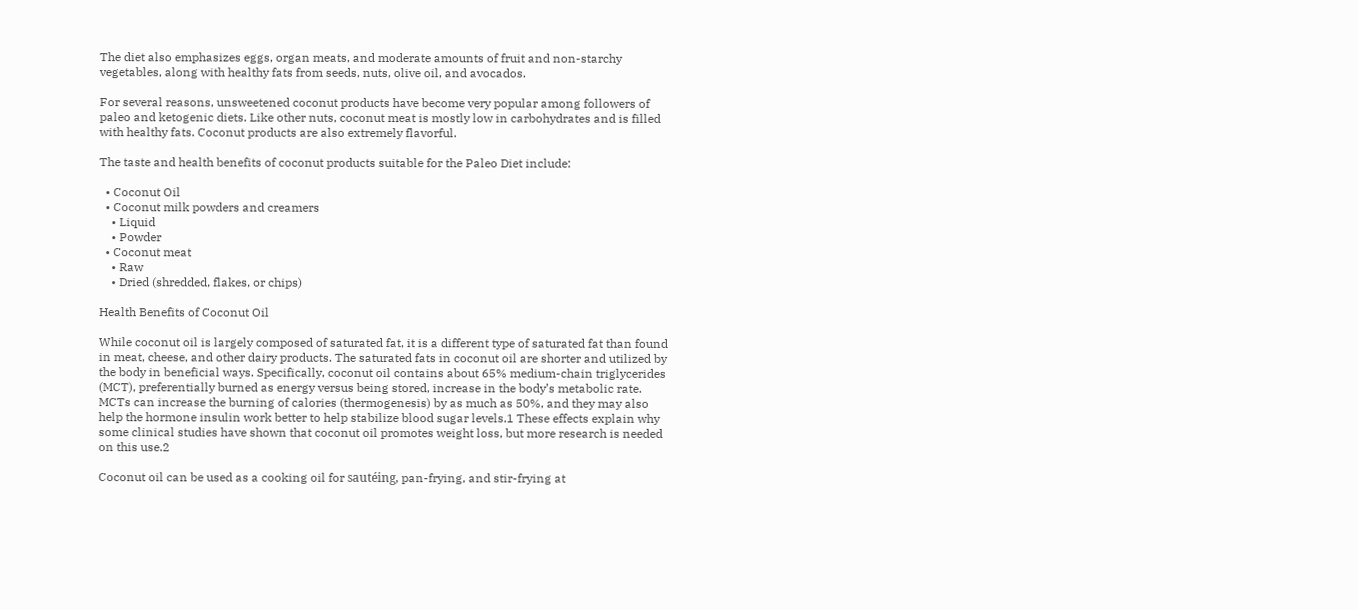The diet also emphasizes eggs, organ meats, and moderate amounts of fruit and non-starchy vegetables, along with healthy fats from seeds, nuts, olive oil, and avocados.

For several reasons, unsweetened coconut products have become very popular among followers of paleo and ketogenic diets. Like other nuts, coconut meat is mostly low in carbohydrates and is filled with healthy fats. Coconut products are also extremely flavorful.

The taste and health benefits of coconut products suitable for the Paleo Diet include:

  • Coconut Oil
  • Coconut milk powders and creamers
    • Liquid
    • Powder
  • Coconut meat
    • Raw
    • Dried (shredded, flakes, or chips)

Health Benefits of Coconut Oil

While coconut oil is largely composed of saturated fat, it is a different type of saturated fat than found in meat, cheese, and other dairy products. The saturated fats in coconut oil are shorter and utilized by the body in beneficial ways. Specifically, coconut oil contains about 65% medium-chain triglycerides (MCT), preferentially burned as energy versus being stored, increase in the body’s metabolic rate. MCTs can increase the burning of calories (thermogenesis) by as much as 50%, and they may also help the hormone insulin work better to help stabilize blood sugar levels.1 These effects explain why some clinical studies have shown that coconut oil promotes weight loss, but more research is needed on this use.2

Coconut oil can be used as a cooking oil for sautéing, pan-frying, and stir-frying at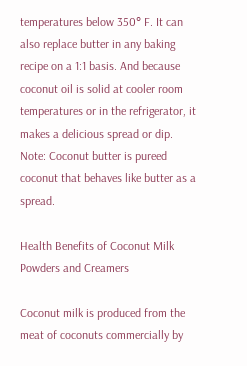temperatures below 350° F. It can also replace butter in any baking recipe on a 1:1 basis. And because coconut oil is solid at cooler room temperatures or in the refrigerator, it makes a delicious spread or dip. Note: Coconut butter is pureed coconut that behaves like butter as a spread.

Health Benefits of Coconut Milk Powders and Creamers

Coconut milk is produced from the meat of coconuts commercially by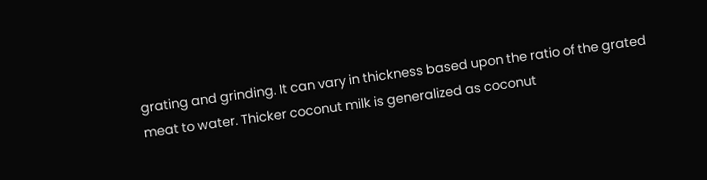grating and grinding. It can vary in thickness based upon the ratio of the grated meat to water. Thicker coconut milk is generalized as coconut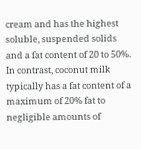cream and has the highest soluble, suspended solids and a fat content of 20 to 50%. In contrast, coconut milk typically has a fat content of a maximum of 20% fat to negligible amounts of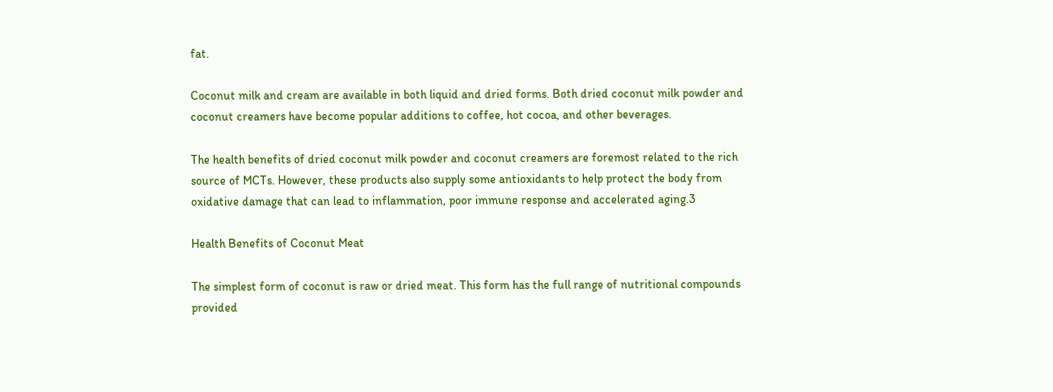fat.

Coconut milk and cream are available in both liquid and dried forms. Both dried coconut milk powder and coconut creamers have become popular additions to coffee, hot cocoa, and other beverages.

The health benefits of dried coconut milk powder and coconut creamers are foremost related to the rich source of MCTs. However, these products also supply some antioxidants to help protect the body from oxidative damage that can lead to inflammation, poor immune response and accelerated aging.3

Health Benefits of Coconut Meat

The simplest form of coconut is raw or dried meat. This form has the full range of nutritional compounds provided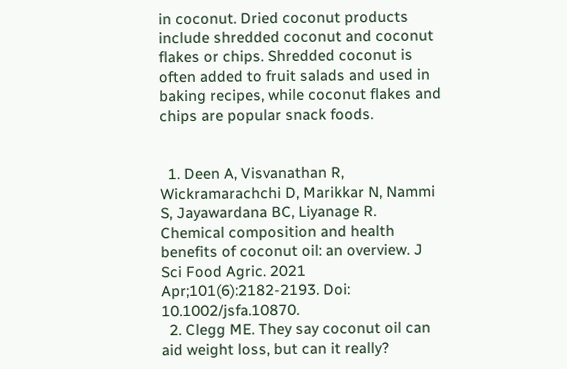in coconut. Dried coconut products include shredded coconut and coconut flakes or chips. Shredded coconut is often added to fruit salads and used in baking recipes, while coconut flakes and chips are popular snack foods.


  1. Deen A, Visvanathan R, Wickramarachchi D, Marikkar N, Nammi S, Jayawardana BC, Liyanage R. Chemical composition and health benefits of coconut oil: an overview. J Sci Food Agric. 2021 Apr;101(6):2182-2193. Doi: 10.1002/jsfa.10870.
  2. Clegg ME. They say coconut oil can aid weight loss, but can it really?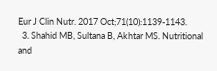Eur J Clin Nutr. 2017 Oct;71(10):1139-1143.
  3. Shahid MB, Sultana B, Akhtar MS. Nutritional and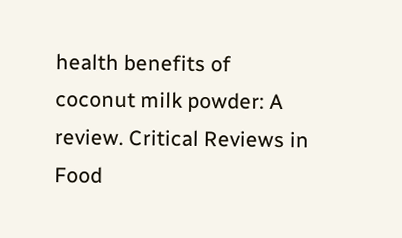health benefits of coconut milk powder: A review. Critical Reviews in Food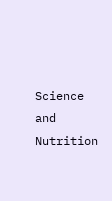Science and Nutrition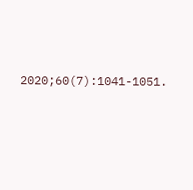2020;60(7):1041-1051.